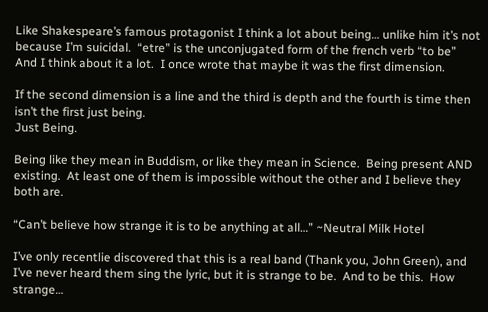Like Shakespeare’s famous protagonist I think a lot about being… unlike him it’s not because I’m suicidal.  “etre” is the unconjugated form of the french verb “to be”  And I think about it a lot.  I once wrote that maybe it was the first dimension.

If the second dimension is a line and the third is depth and the fourth is time then isn’t the first just being.
Just Being.

Being like they mean in Buddism, or like they mean in Science.  Being present AND existing.  At least one of them is impossible without the other and I believe they both are.

“Can’t believe how strange it is to be anything at all…” ~Neutral Milk Hotel

I’ve only recentlie discovered that this is a real band (Thank you, John Green), and I’ve never heard them sing the lyric, but it is strange to be.  And to be this.  How strange…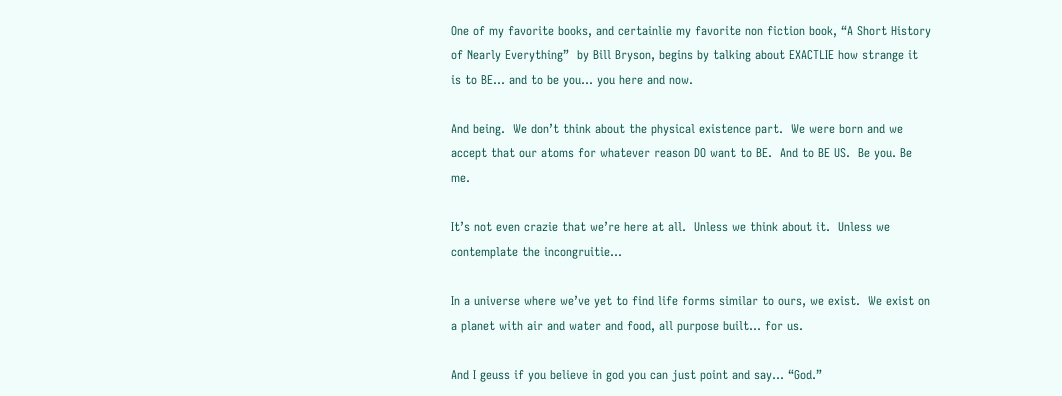One of my favorite books, and certainlie my favorite non fiction book, “A Short History of Nearly Everything”  by Bill Bryson, begins by talking about EXACTLIE how strange it is to BE… and to be you… you here and now.

And being.  We don’t think about the physical existence part.  We were born and we accept that our atoms for whatever reason DO want to BE.  And to BE US.  Be you. Be me.

It’s not even crazie that we’re here at all.  Unless we think about it.  Unless we contemplate the incongruitie…

In a universe where we’ve yet to find life forms similar to ours, we exist.  We exist on a planet with air and water and food, all purpose built… for us.

And I geuss if you believe in god you can just point and say… “God.”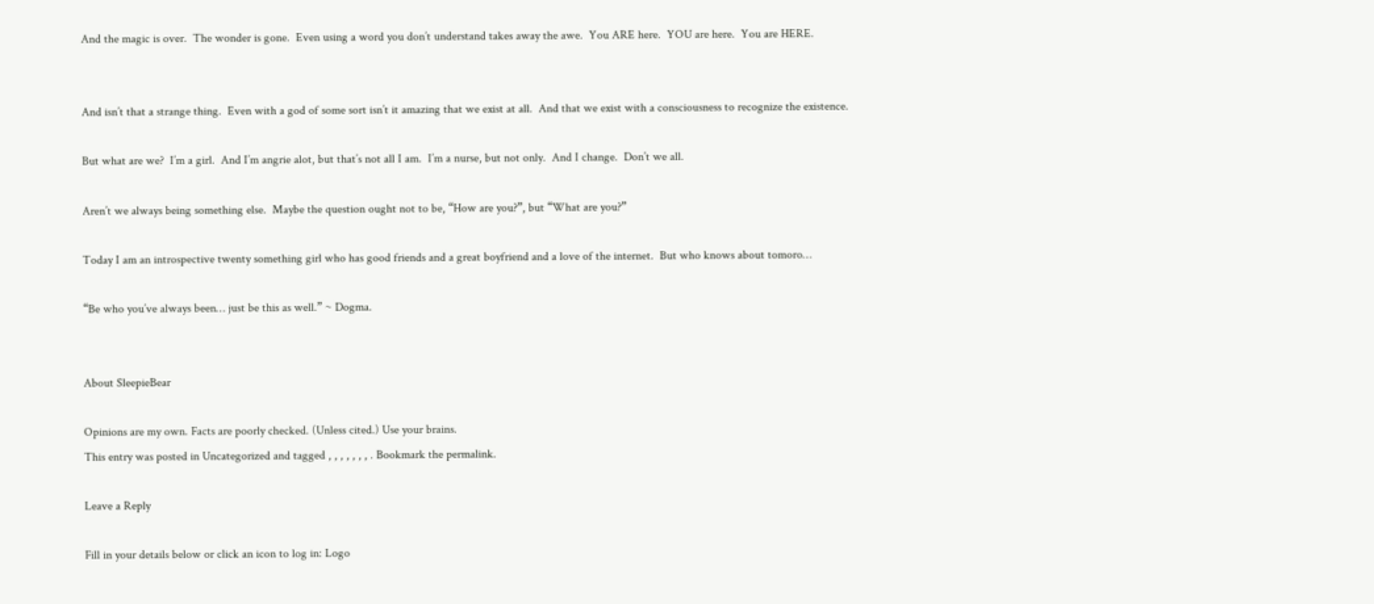And the magic is over.  The wonder is gone.  Even using a word you don’t understand takes away the awe.  You ARE here.  YOU are here.  You are HERE.


And isn’t that a strange thing.  Even with a god of some sort isn’t it amazing that we exist at all.  And that we exist with a consciousness to recognize the existence.

But what are we?  I’m a girl.  And I’m angrie alot, but that’s not all I am.  I’m a nurse, but not only.  And I change.  Don’t we all.

Aren’t we always being something else.  Maybe the question ought not to be, “How are you?”, but “What are you?”

Today I am an introspective twenty something girl who has good friends and a great boyfriend and a love of the internet.  But who knows about tomoro…

“Be who you’ve always been… just be this as well.” ~ Dogma.


About SleepieBear

Opinions are my own. Facts are poorly checked. (Unless cited.) Use your brains.
This entry was posted in Uncategorized and tagged , , , , , , , . Bookmark the permalink.

Leave a Reply

Fill in your details below or click an icon to log in: Logo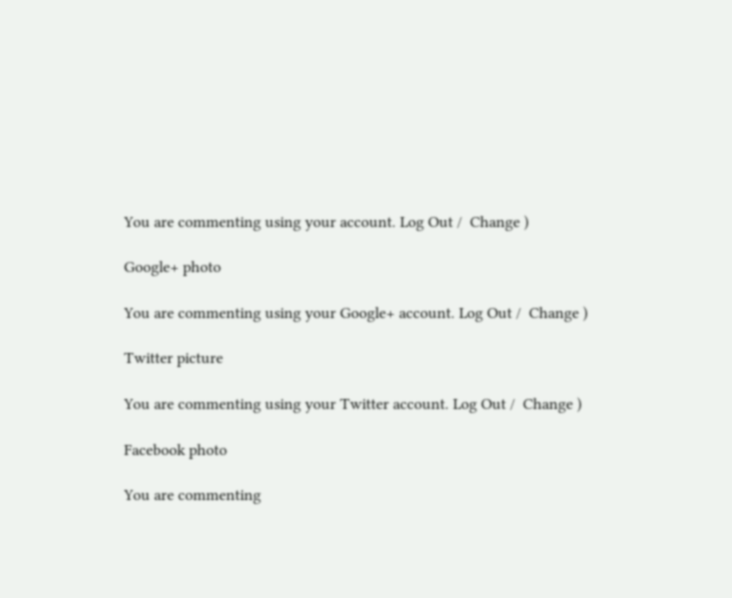You are commenting using your account. Log Out /  Change )

Google+ photo

You are commenting using your Google+ account. Log Out /  Change )

Twitter picture

You are commenting using your Twitter account. Log Out /  Change )

Facebook photo

You are commenting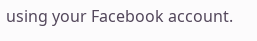using your Facebook account.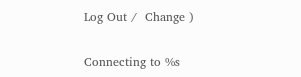Log Out /  Change )


Connecting to %s